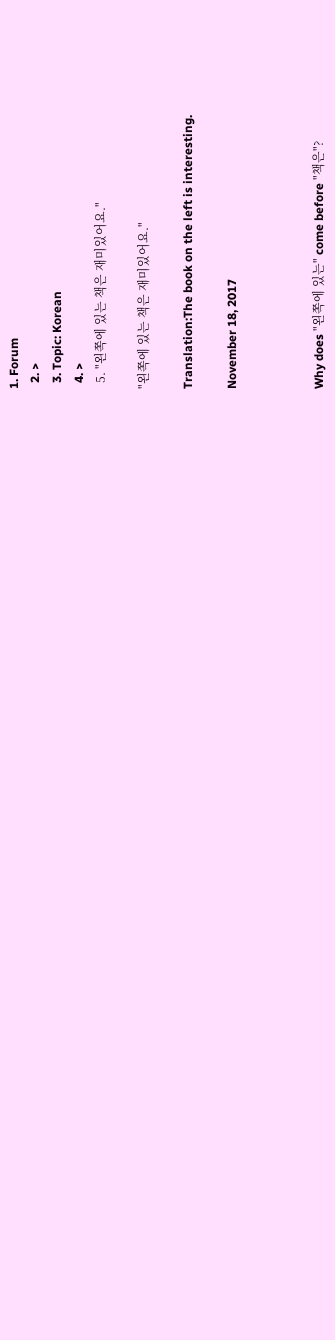1. Forum
  2. >
  3. Topic: Korean
  4. >
  5. "왼쪽에 있는 책은 재미있어요."

"왼쪽에 있는 책은 재미있어요."

Translation:The book on the left is interesting.

November 18, 2017



Why does "왼쪽에 있는" come before "책은"?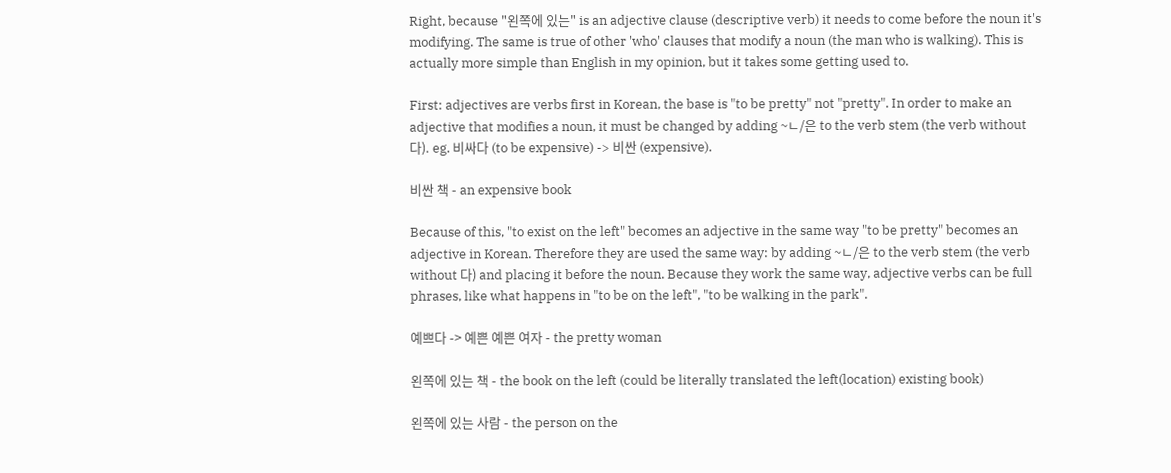Right, because "왼쪽에 있는" is an adjective clause (descriptive verb) it needs to come before the noun it's modifying. The same is true of other 'who' clauses that modify a noun (the man who is walking). This is actually more simple than English in my opinion, but it takes some getting used to.

First: adjectives are verbs first in Korean, the base is "to be pretty" not "pretty". In order to make an adjective that modifies a noun, it must be changed by adding ~ㄴ/은 to the verb stem (the verb without 다). eg. 비싸다 (to be expensive) -> 비싼 (expensive).

비싼 책 - an expensive book

Because of this, "to exist on the left" becomes an adjective in the same way "to be pretty" becomes an adjective in Korean. Therefore they are used the same way: by adding ~ㄴ/은 to the verb stem (the verb without 다) and placing it before the noun. Because they work the same way, adjective verbs can be full phrases, like what happens in "to be on the left", "to be walking in the park".

예쁘다 -> 예쁜 예쁜 여자 - the pretty woman

왼쪽에 있는 책 - the book on the left (could be literally translated the left(location) existing book)

왼쪽에 있는 사람 - the person on the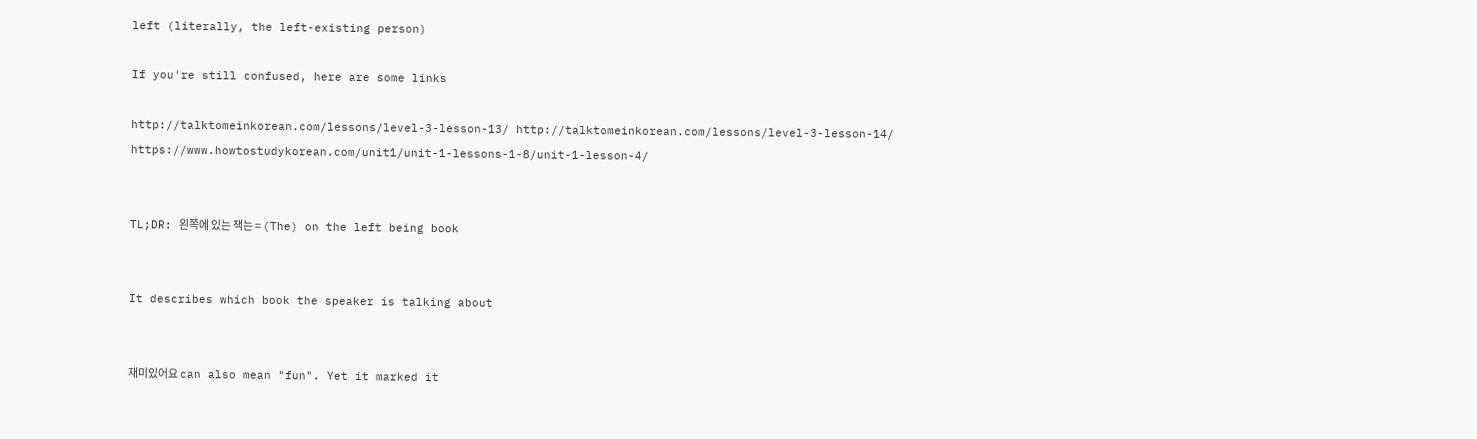left (literally, the left-existing person)

If you're still confused, here are some links

http://talktomeinkorean.com/lessons/level-3-lesson-13/ http://talktomeinkorean.com/lessons/level-3-lesson-14/ https://www.howtostudykorean.com/unit1/unit-1-lessons-1-8/unit-1-lesson-4/


TL;DR: 왼쪽에 있는 잭는 = (The) on the left being book


It describes which book the speaker is talking about


재미있어요 can also mean "fun". Yet it marked it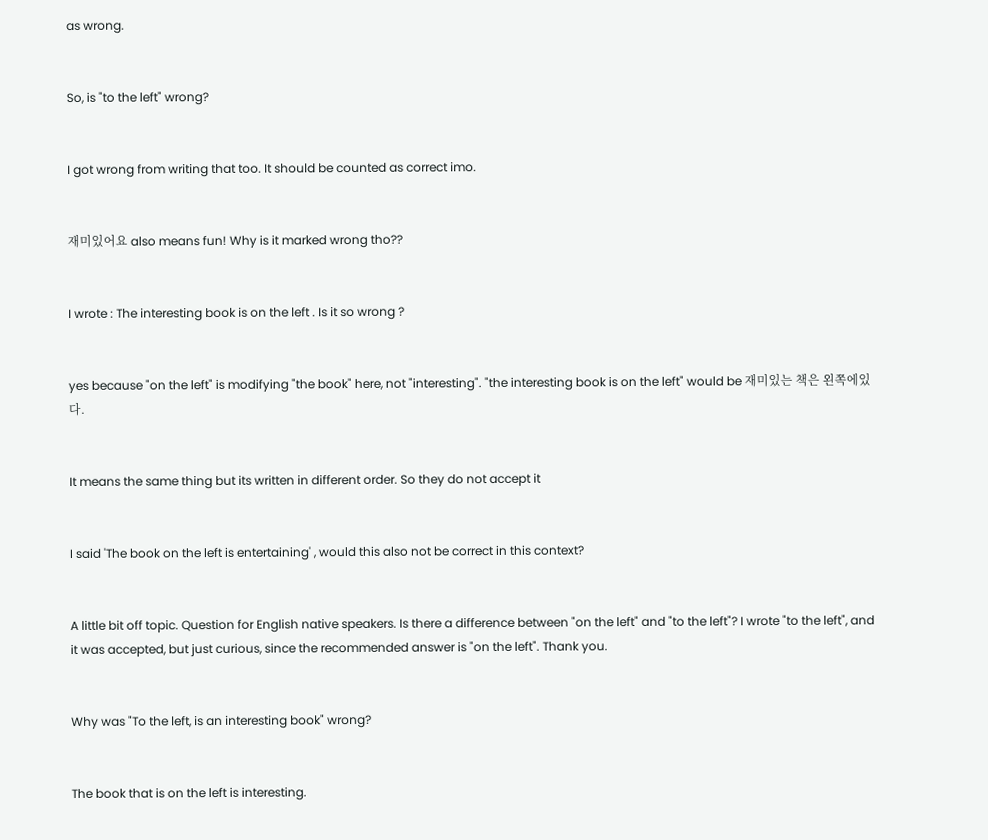as wrong.


So, is "to the left" wrong?


I got wrong from writing that too. It should be counted as correct imo.


재미있어요 also means fun! Why is it marked wrong tho??


I wrote : The interesting book is on the left . Is it so wrong ?


yes because "on the left" is modifying "the book" here, not "interesting". "the interesting book is on the left" would be 재미있는 책은 왼쪽에있다.


It means the same thing but its written in different order. So they do not accept it


I said 'The book on the left is entertaining' , would this also not be correct in this context?


A little bit off topic. Question for English native speakers. Is there a difference between "on the left" and "to the left"? I wrote "to the left", and it was accepted, but just curious, since the recommended answer is "on the left". Thank you.


Why was "To the left, is an interesting book" wrong?


The book that is on the left is interesting.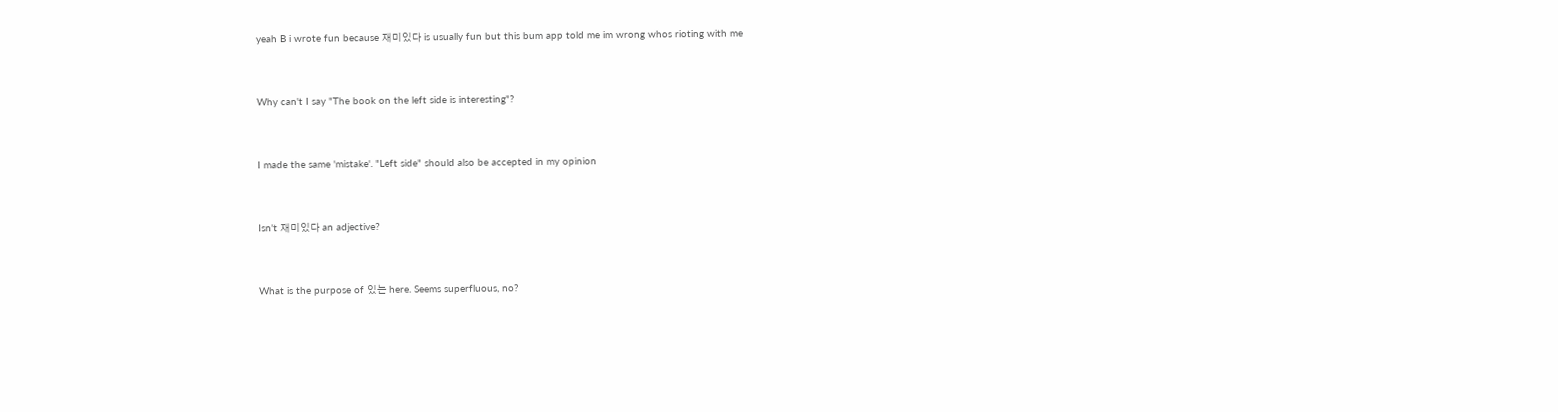yeah B i wrote fun because 재미있다 is usually fun but this bum app told me im wrong whos rioting with me


Why can't I say "The book on the left side is interesting"?


I made the same 'mistake'. "Left side" should also be accepted in my opinion


Isn't 재미있다 an adjective?


What is the purpose of 있는 here. Seems superfluous, no?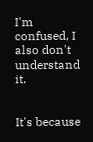I'm confused, I also don't understand it.


It's because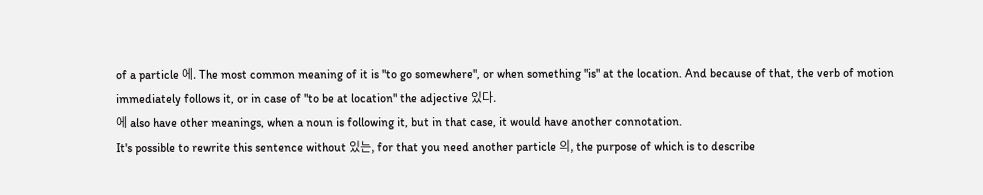of a particle 에. The most common meaning of it is "to go somewhere", or when something "is" at the location. And because of that, the verb of motion immediately follows it, or in case of "to be at location" the adjective 있다.
에 also have other meanings, when a noun is following it, but in that case, it would have another connotation.
It's possible to rewrite this sentence without 있는, for that you need another particle 의, the purpose of which is to describe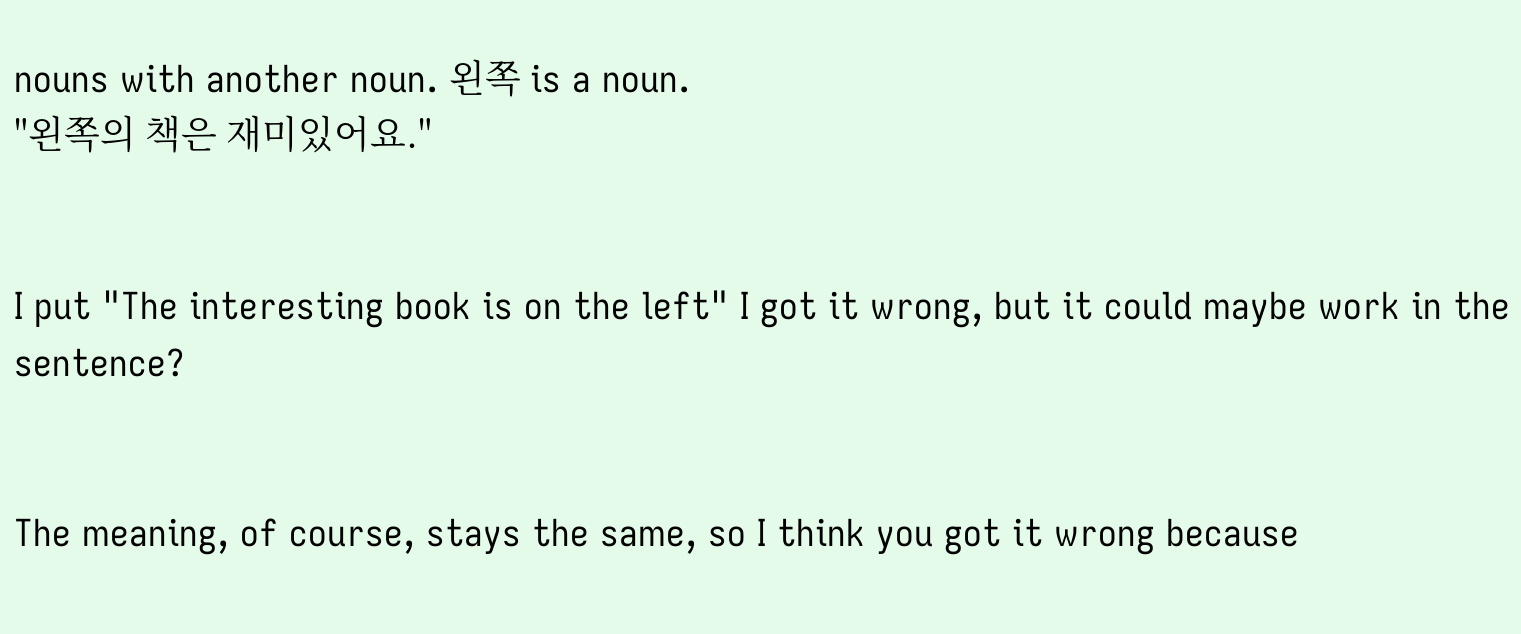nouns with another noun. 왼쪽 is a noun.
"왼쪽의 책은 재미있어요."


I put "The interesting book is on the left" I got it wrong, but it could maybe work in the sentence?


The meaning, of course, stays the same, so I think you got it wrong because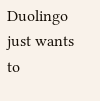Duolingo just wants to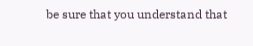be sure that you understand that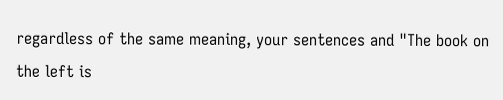regardless of the same meaning, your sentences and "The book on the left is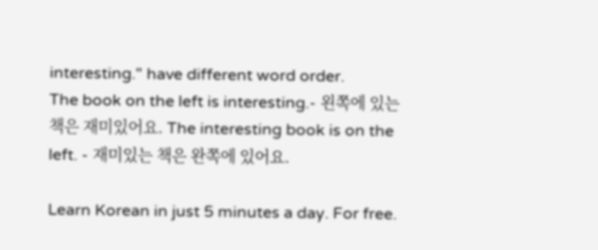interesting." have different word order.
The book on the left is interesting.- 왼쪽에 있는 책은 재미있어요. The interesting book is on the left. - 재미있는 책은 완쪽에 있어요.

Learn Korean in just 5 minutes a day. For free.